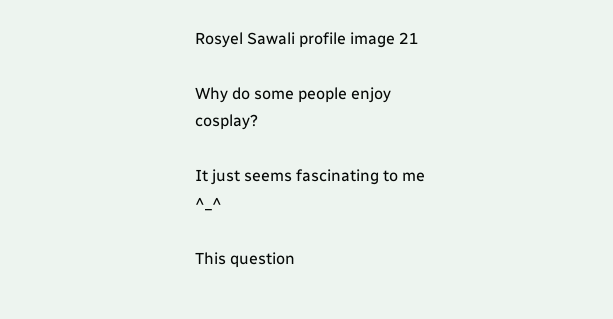Rosyel Sawali profile image 21

Why do some people enjoy cosplay?

It just seems fascinating to me ^_^

This question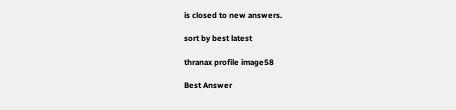is closed to new answers.

sort by best latest

thranax profile image58

Best Answer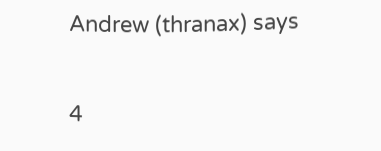Andrew (thranax) says

4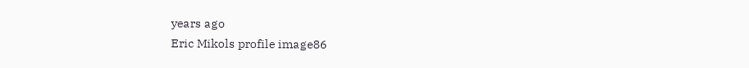years ago
Eric Mikols profile image86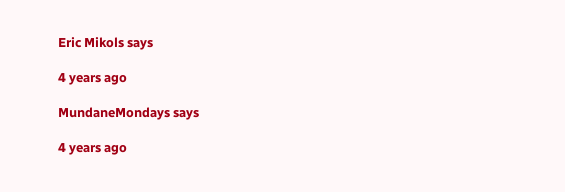Eric Mikols says

4 years ago

MundaneMondays says

4 years ago